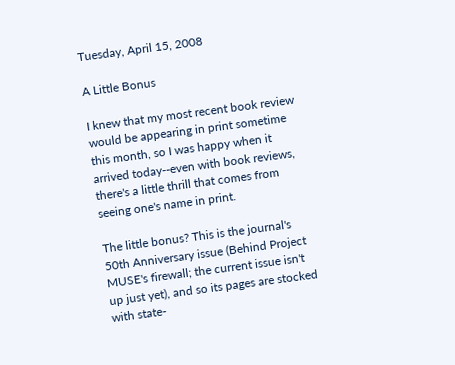Tuesday, April 15, 2008

A Little Bonus

I knew that my most recent book review would be appearing in print sometime this month, so I was happy when it arrived today--even with book reviews, there's a little thrill that comes from seeing one's name in print.

The little bonus? This is the journal's 50th Anniversary issue (Behind Project MUSE's firewall; the current issue isn't up just yet), and so its pages are stocked with state-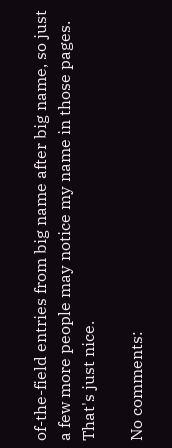of-the-field entries from big name after big name, so just a few more people may notice my name in those pages. That's just nice.

No comments: